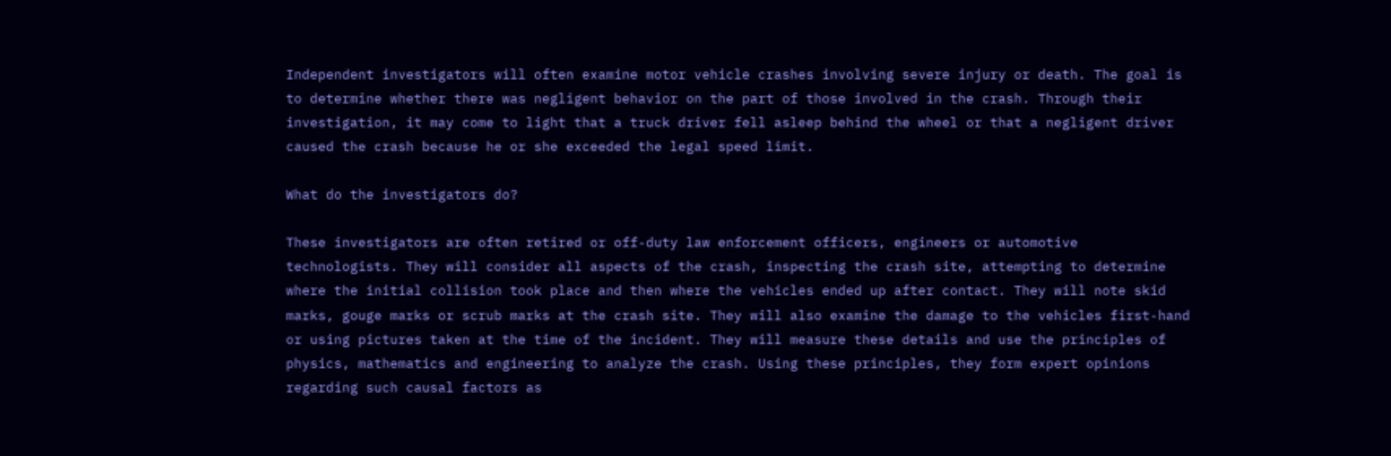Independent investigators will often examine motor vehicle crashes involving severe injury or death. The goal is to determine whether there was negligent behavior on the part of those involved in the crash. Through their investigation, it may come to light that a truck driver fell asleep behind the wheel or that a negligent driver caused the crash because he or she exceeded the legal speed limit.

What do the investigators do?

These investigators are often retired or off-duty law enforcement officers, engineers or automotive technologists. They will consider all aspects of the crash, inspecting the crash site, attempting to determine where the initial collision took place and then where the vehicles ended up after contact. They will note skid marks, gouge marks or scrub marks at the crash site. They will also examine the damage to the vehicles first-hand or using pictures taken at the time of the incident. They will measure these details and use the principles of physics, mathematics and engineering to analyze the crash. Using these principles, they form expert opinions regarding such causal factors as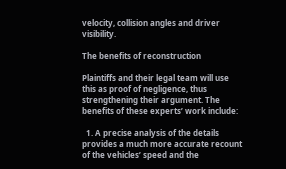velocity, collision angles and driver visibility.

The benefits of reconstruction

Plaintiffs and their legal team will use this as proof of negligence, thus strengthening their argument. The benefits of these experts’ work include:

  1. A precise analysis of the details provides a much more accurate recount of the vehicles’ speed and the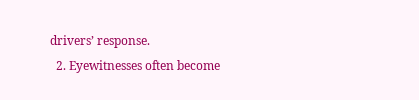drivers’ response.
  2. Eyewitnesses often become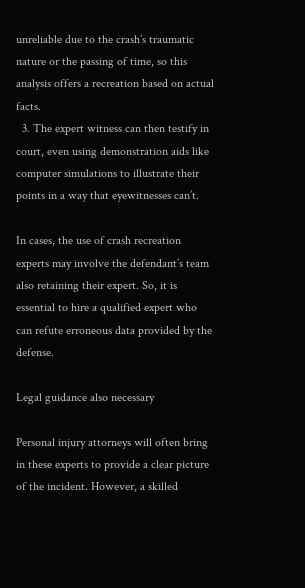unreliable due to the crash’s traumatic nature or the passing of time, so this analysis offers a recreation based on actual facts.
  3. The expert witness can then testify in court, even using demonstration aids like computer simulations to illustrate their points in a way that eyewitnesses can’t.

In cases, the use of crash recreation experts may involve the defendant’s team also retaining their expert. So, it is essential to hire a qualified expert who can refute erroneous data provided by the defense.

Legal guidance also necessary

Personal injury attorneys will often bring in these experts to provide a clear picture of the incident. However, a skilled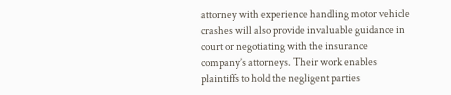attorney with experience handling motor vehicle crashes will also provide invaluable guidance in court or negotiating with the insurance company’s attorneys. Their work enables plaintiffs to hold the negligent parties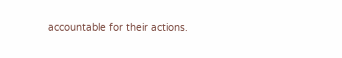accountable for their actions.